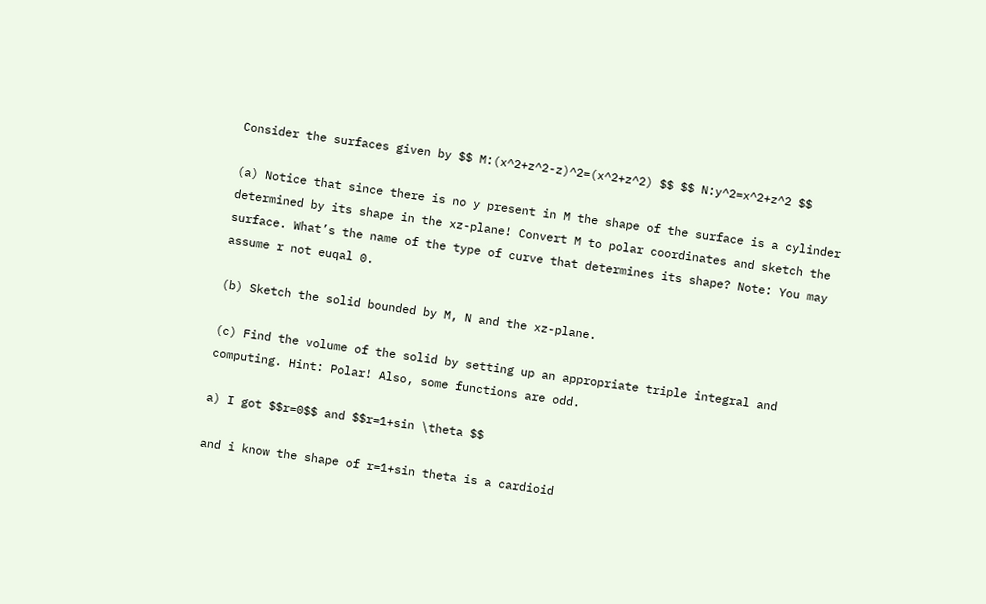Consider the surfaces given by $$ M:(x^2+z^2-z)^2=(x^2+z^2) $$ $$ N:y^2=x^2+z^2 $$

(a) Notice that since there is no y present in M the shape of the surface is a cylinder determined by its shape in the xz-plane! Convert M to polar coordinates and sketch the surface. What’s the name of the type of curve that determines its shape? Note: You may assume r not euqal 0.

(b) Sketch the solid bounded by M, N and the xz-plane.

(c) Find the volume of the solid by setting up an appropriate triple integral and computing. Hint: Polar! Also, some functions are odd.

a) I got $$r=0$$ and $$r=1+sin \theta $$

and i know the shape of r=1+sin theta is a cardioid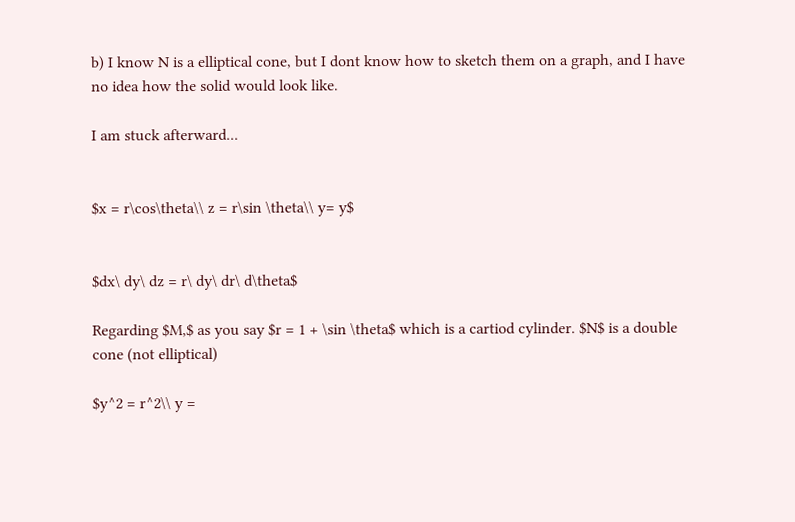b) I know N is a elliptical cone, but I dont know how to sketch them on a graph, and I have no idea how the solid would look like.

I am stuck afterward...


$x = r\cos\theta\\ z = r\sin \theta\\ y= y$


$dx\ dy\ dz = r\ dy\ dr\ d\theta$

Regarding $M,$ as you say $r = 1 + \sin \theta$ which is a cartiod cylinder. $N$ is a double cone (not elliptical)

$y^2 = r^2\\ y =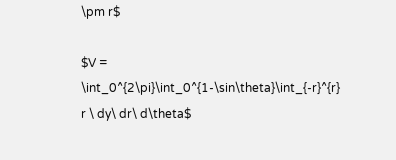\pm r$

$V = \int_0^{2\pi}\int_0^{1-\sin\theta}\int_{-r}^{r} r \ dy\ dr\ d\theta$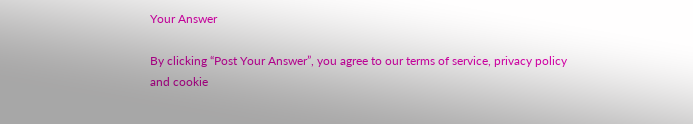Your Answer

By clicking “Post Your Answer”, you agree to our terms of service, privacy policy and cookie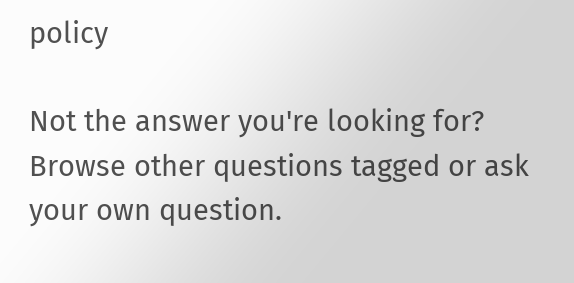policy

Not the answer you're looking for? Browse other questions tagged or ask your own question.